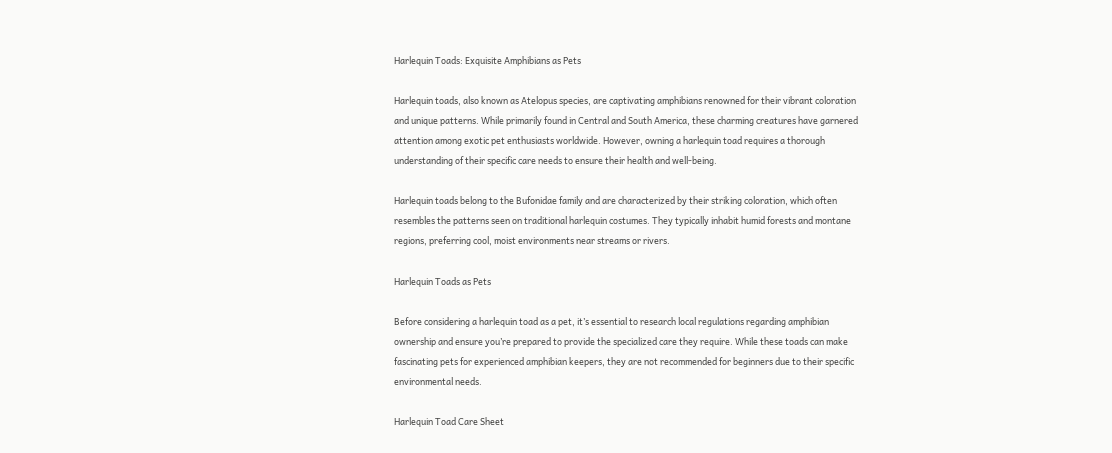Harlequin Toads: Exquisite Amphibians as Pets

Harlequin toads, also known as Atelopus species, are captivating amphibians renowned for their vibrant coloration and unique patterns. While primarily found in Central and South America, these charming creatures have garnered attention among exotic pet enthusiasts worldwide. However, owning a harlequin toad requires a thorough understanding of their specific care needs to ensure their health and well-being.

Harlequin toads belong to the Bufonidae family and are characterized by their striking coloration, which often resembles the patterns seen on traditional harlequin costumes. They typically inhabit humid forests and montane regions, preferring cool, moist environments near streams or rivers.

Harlequin Toads as Pets

Before considering a harlequin toad as a pet, it’s essential to research local regulations regarding amphibian ownership and ensure you’re prepared to provide the specialized care they require. While these toads can make fascinating pets for experienced amphibian keepers, they are not recommended for beginners due to their specific environmental needs.

Harlequin Toad Care Sheet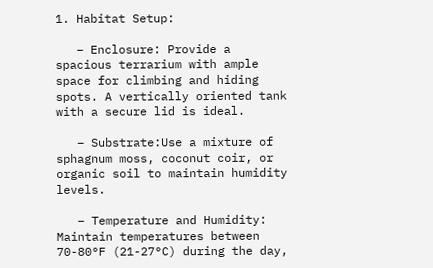1. Habitat Setup:

   – Enclosure: Provide a spacious terrarium with ample space for climbing and hiding spots. A vertically oriented tank with a secure lid is ideal.

   – Substrate:Use a mixture of sphagnum moss, coconut coir, or organic soil to maintain humidity levels.

   – Temperature and Humidity: Maintain temperatures between 70-80°F (21-27°C) during the day,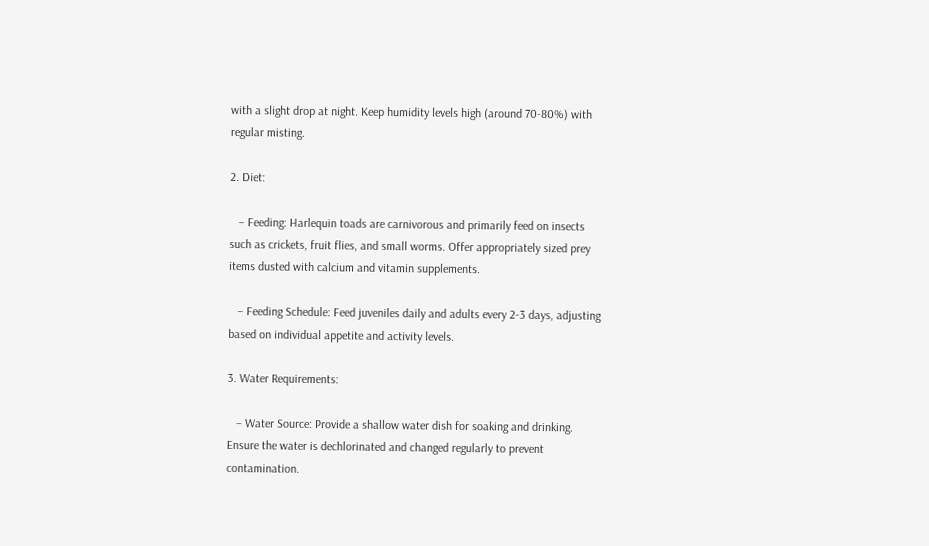with a slight drop at night. Keep humidity levels high (around 70-80%) with regular misting.

2. Diet:

   – Feeding: Harlequin toads are carnivorous and primarily feed on insects such as crickets, fruit flies, and small worms. Offer appropriately sized prey items dusted with calcium and vitamin supplements.

   – Feeding Schedule: Feed juveniles daily and adults every 2-3 days, adjusting based on individual appetite and activity levels.

3. Water Requirements:

   – Water Source: Provide a shallow water dish for soaking and drinking. Ensure the water is dechlorinated and changed regularly to prevent contamination.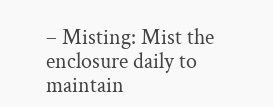– Misting: Mist the enclosure daily to maintain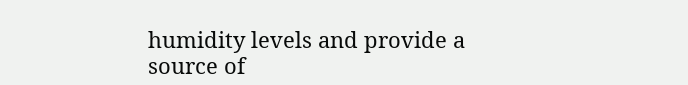humidity levels and provide a source of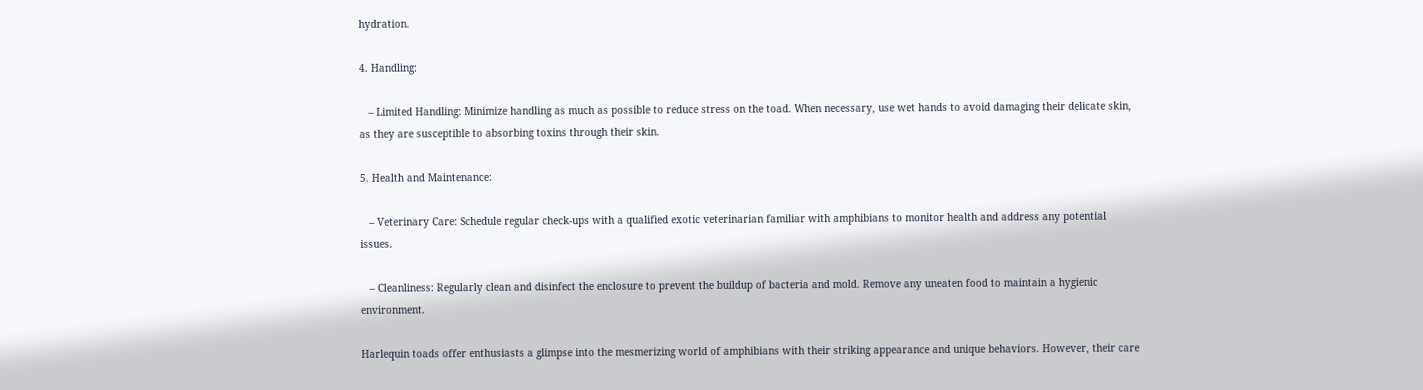hydration.

4. Handling:

   – Limited Handling: Minimize handling as much as possible to reduce stress on the toad. When necessary, use wet hands to avoid damaging their delicate skin, as they are susceptible to absorbing toxins through their skin.

5. Health and Maintenance:

   – Veterinary Care: Schedule regular check-ups with a qualified exotic veterinarian familiar with amphibians to monitor health and address any potential issues.

   – Cleanliness: Regularly clean and disinfect the enclosure to prevent the buildup of bacteria and mold. Remove any uneaten food to maintain a hygienic environment.

Harlequin toads offer enthusiasts a glimpse into the mesmerizing world of amphibians with their striking appearance and unique behaviors. However, their care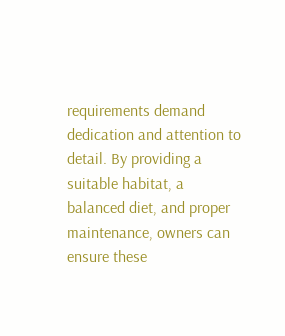requirements demand dedication and attention to detail. By providing a suitable habitat, a balanced diet, and proper maintenance, owners can ensure these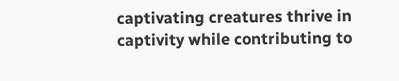captivating creatures thrive in captivity while contributing to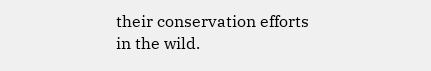their conservation efforts in the wild.